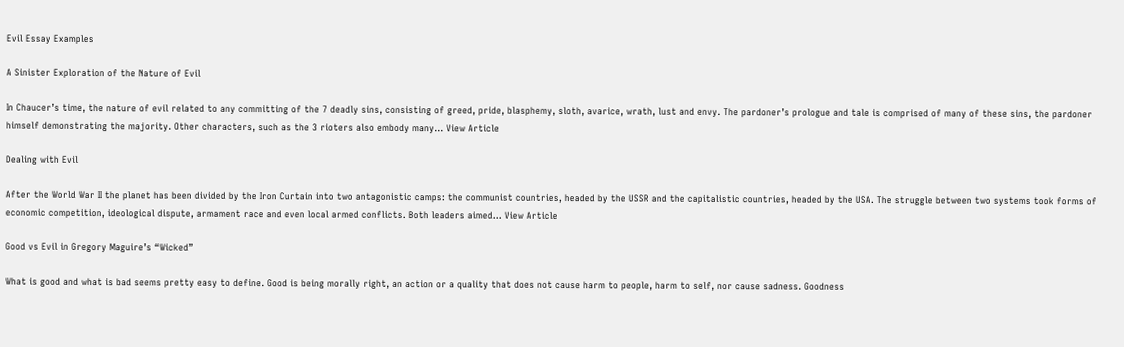Evil Essay Examples

A Sinister Exploration of the Nature of Evil

In Chaucer’s time, the nature of evil related to any committing of the 7 deadly sins, consisting of greed, pride, blasphemy, sloth, avarice, wrath, lust and envy. The pardoner’s prologue and tale is comprised of many of these sins, the pardoner himself demonstrating the majority. Other characters, such as the 3 rioters also embody many… View Article

Dealing with Evil

After the World War II the planet has been divided by the Iron Curtain into two antagonistic camps: the communist countries, headed by the USSR and the capitalistic countries, headed by the USA. The struggle between two systems took forms of economic competition, ideological dispute, armament race and even local armed conflicts. Both leaders aimed… View Article

Good vs Evil in Gregory Maguire’s “Wicked”

What is good and what is bad seems pretty easy to define. Good is being morally right, an action or a quality that does not cause harm to people, harm to self, nor cause sadness. Goodness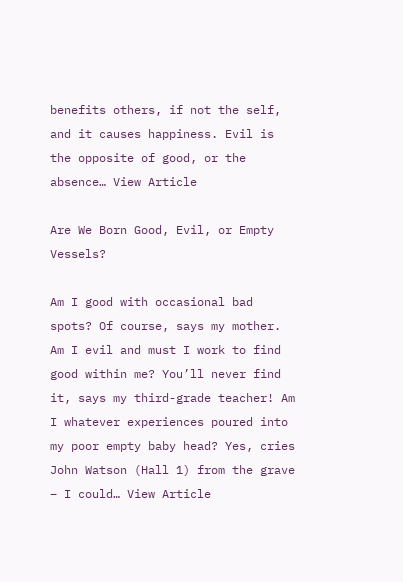benefits others, if not the self, and it causes happiness. Evil is the opposite of good, or the absence… View Article

Are We Born Good, Evil, or Empty Vessels?

Am I good with occasional bad spots? Of course, says my mother. Am I evil and must I work to find good within me? You’ll never find it, says my third-grade teacher! Am I whatever experiences poured into my poor empty baby head? Yes, cries John Watson (Hall 1) from the grave – I could… View Article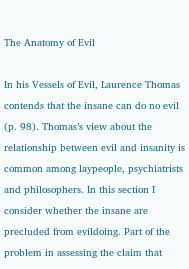The Anatomy of Evil

In his Vessels of Evil, Laurence Thomas contends that the insane can do no evil (p. 98). Thomas’s view about the relationship between evil and insanity is common among laypeople, psychiatrists and philosophers. In this section I consider whether the insane are precluded from evildoing. Part of the problem in assessing the claim that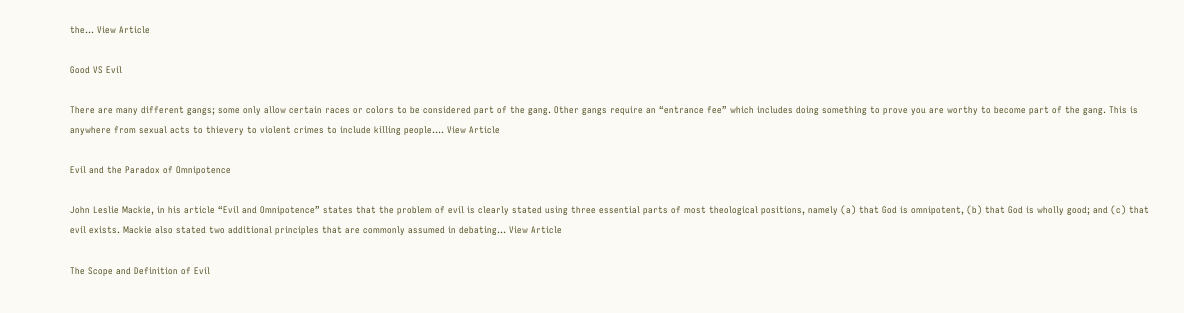the… View Article

Good VS Evil

There are many different gangs; some only allow certain races or colors to be considered part of the gang. Other gangs require an “entrance fee” which includes doing something to prove you are worthy to become part of the gang. This is anywhere from sexual acts to thievery to violent crimes to include killing people…. View Article

Evil and the Paradox of Omnipotence

John Leslie Mackie, in his article “Evil and Omnipotence” states that the problem of evil is clearly stated using three essential parts of most theological positions, namely (a) that God is omnipotent, (b) that God is wholly good; and (c) that evil exists. Mackie also stated two additional principles that are commonly assumed in debating… View Article

The Scope and Definition of Evil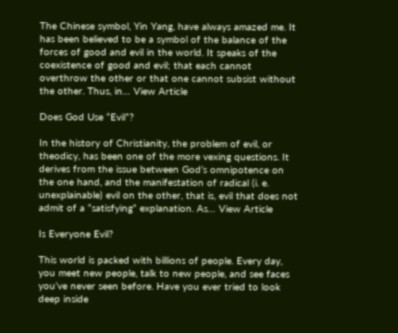The Chinese symbol, Yin Yang, have always amazed me. It has been believed to be a symbol of the balance of the forces of good and evil in the world. It speaks of the coexistence of good and evil; that each cannot overthrow the other or that one cannot subsist without the other. Thus, in… View Article

Does God Use “Evil”?

In the history of Christianity, the problem of evil, or theodicy, has been one of the more vexing questions. It derives from the issue between God’s omnipotence on the one hand, and the manifestation of radical (i. e. unexplainable) evil on the other, that is, evil that does not admit of a “satisfying” explanation. As… View Article

Is Everyone Evil?

This world is packed with billions of people. Every day, you meet new people, talk to new people, and see faces you’ve never seen before. Have you ever tried to look deep inside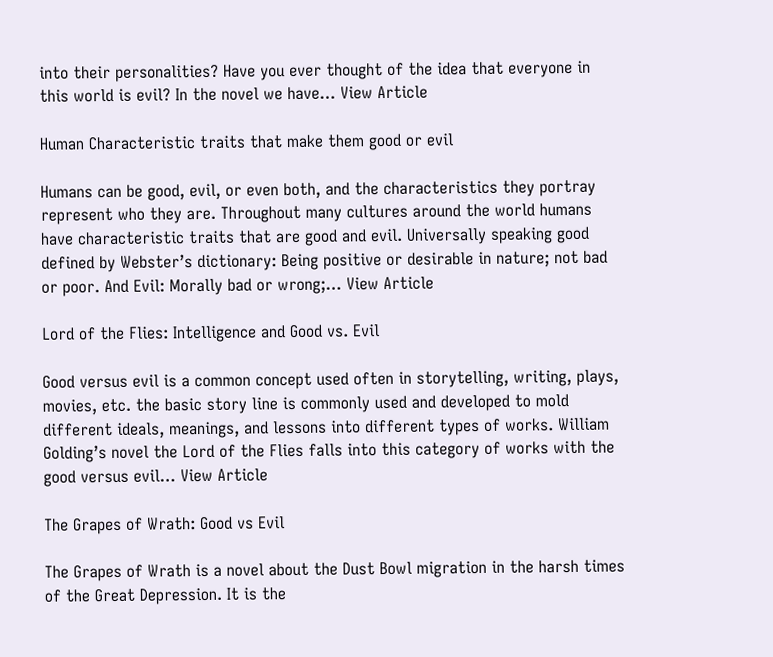into their personalities? Have you ever thought of the idea that everyone in this world is evil? In the novel we have… View Article

Human Characteristic traits that make them good or evil

Humans can be good, evil, or even both, and the characteristics they portray represent who they are. Throughout many cultures around the world humans have characteristic traits that are good and evil. Universally speaking good defined by Webster’s dictionary: Being positive or desirable in nature; not bad or poor. And Evil: Morally bad or wrong;… View Article

Lord of the Flies: Intelligence and Good vs. Evil

Good versus evil is a common concept used often in storytelling, writing, plays, movies, etc. the basic story line is commonly used and developed to mold different ideals, meanings, and lessons into different types of works. William Golding’s novel the Lord of the Flies falls into this category of works with the good versus evil… View Article

The Grapes of Wrath: Good vs Evil

The Grapes of Wrath is a novel about the Dust Bowl migration in the harsh times of the Great Depression. It is the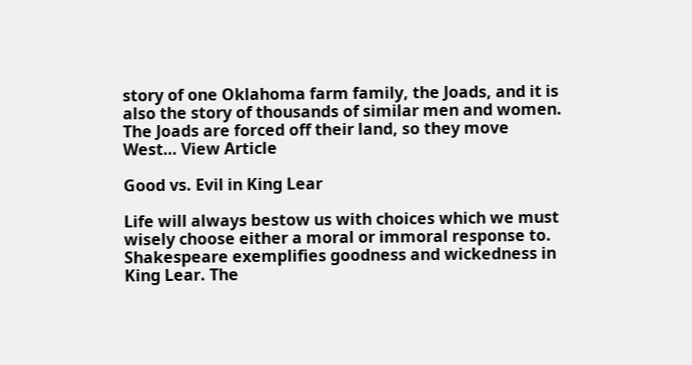story of one Oklahoma farm family, the Joads, and it is also the story of thousands of similar men and women. The Joads are forced off their land, so they move West… View Article

Good vs. Evil in King Lear

Life will always bestow us with choices which we must wisely choose either a moral or immoral response to. Shakespeare exemplifies goodness and wickedness in King Lear. The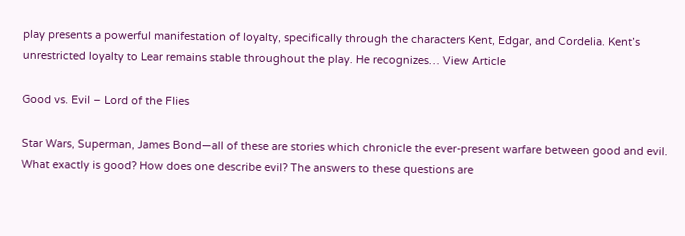play presents a powerful manifestation of loyalty, specifically through the characters Kent, Edgar, and Cordelia. Kent’s unrestricted loyalty to Lear remains stable throughout the play. He recognizes… View Article

Good vs. Evil – Lord of the Flies

Star Wars, Superman, James Bond—all of these are stories which chronicle the ever-present warfare between good and evil. What exactly is good? How does one describe evil? The answers to these questions are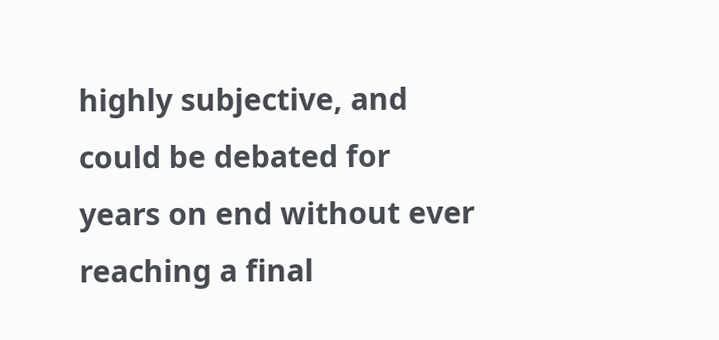highly subjective, and could be debated for years on end without ever reaching a final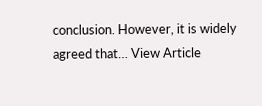conclusion. However, it is widely agreed that… View Article